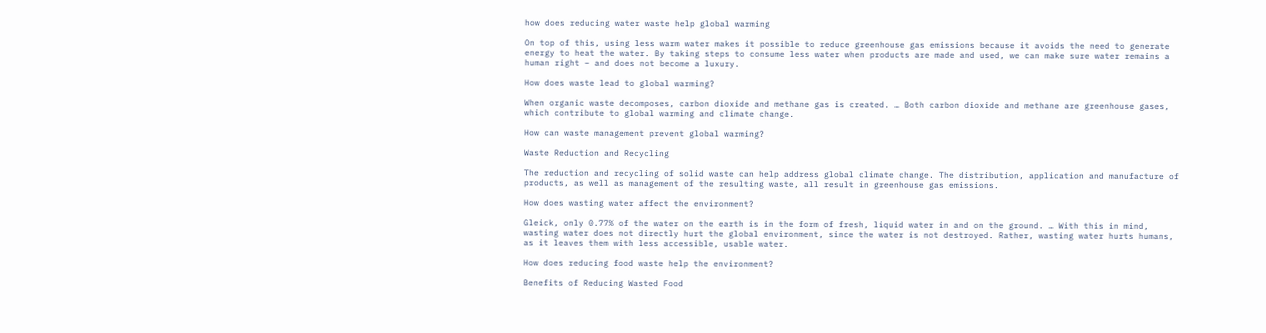how does reducing water waste help global warming

On top of this, using less warm water makes it possible to reduce greenhouse gas emissions because it avoids the need to generate energy to heat the water. By taking steps to consume less water when products are made and used, we can make sure water remains a human right – and does not become a luxury.

How does waste lead to global warming?

When organic waste decomposes, carbon dioxide and methane gas is created. … Both carbon dioxide and methane are greenhouse gases, which contribute to global warming and climate change.

How can waste management prevent global warming?

Waste Reduction and Recycling

The reduction and recycling of solid waste can help address global climate change. The distribution, application and manufacture of products, as well as management of the resulting waste, all result in greenhouse gas emissions.

How does wasting water affect the environment?

Gleick, only 0.77% of the water on the earth is in the form of fresh, liquid water in and on the ground. … With this in mind, wasting water does not directly hurt the global environment, since the water is not destroyed. Rather, wasting water hurts humans, as it leaves them with less accessible, usable water.

How does reducing food waste help the environment?

Benefits of Reducing Wasted Food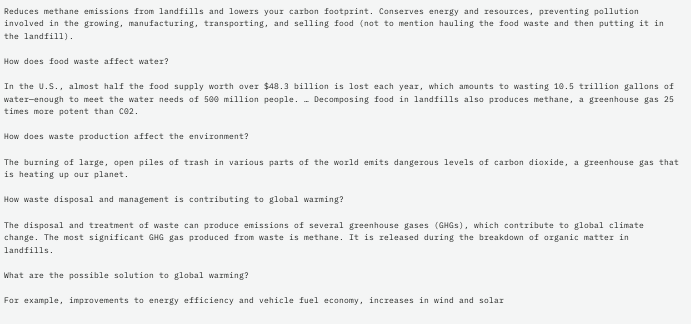Reduces methane emissions from landfills and lowers your carbon footprint. Conserves energy and resources, preventing pollution involved in the growing, manufacturing, transporting, and selling food (not to mention hauling the food waste and then putting it in the landfill).

How does food waste affect water?

In the U.S., almost half the food supply worth over $48.3 billion is lost each year, which amounts to wasting 10.5 trillion gallons of water—enough to meet the water needs of 500 million people. … Decomposing food in landfills also produces methane, a greenhouse gas 25 times more potent than C02.

How does waste production affect the environment?

The burning of large, open piles of trash in various parts of the world emits dangerous levels of carbon dioxide, a greenhouse gas that is heating up our planet.

How waste disposal and management is contributing to global warming?

The disposal and treatment of waste can produce emissions of several greenhouse gases (GHGs), which contribute to global climate change. The most significant GHG gas produced from waste is methane. It is released during the breakdown of organic matter in landfills.

What are the possible solution to global warming?

For example, improvements to energy efficiency and vehicle fuel economy, increases in wind and solar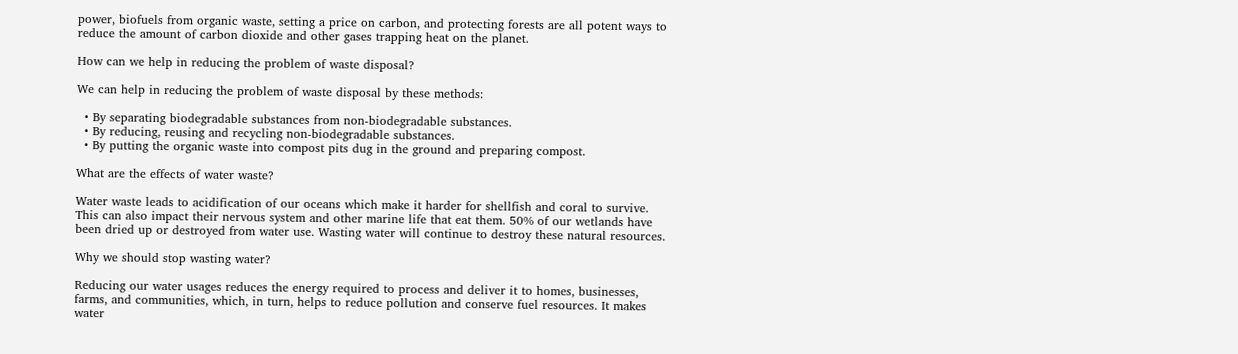power, biofuels from organic waste, setting a price on carbon, and protecting forests are all potent ways to reduce the amount of carbon dioxide and other gases trapping heat on the planet.

How can we help in reducing the problem of waste disposal?

We can help in reducing the problem of waste disposal by these methods:

  • By separating biodegradable substances from non-biodegradable substances.
  • By reducing, reusing and recycling non-biodegradable substances.
  • By putting the organic waste into compost pits dug in the ground and preparing compost.

What are the effects of water waste?

Water waste leads to acidification of our oceans which make it harder for shellfish and coral to survive. This can also impact their nervous system and other marine life that eat them. 50% of our wetlands have been dried up or destroyed from water use. Wasting water will continue to destroy these natural resources.

Why we should stop wasting water?

Reducing our water usages reduces the energy required to process and deliver it to homes, businesses, farms, and communities, which, in turn, helps to reduce pollution and conserve fuel resources. It makes water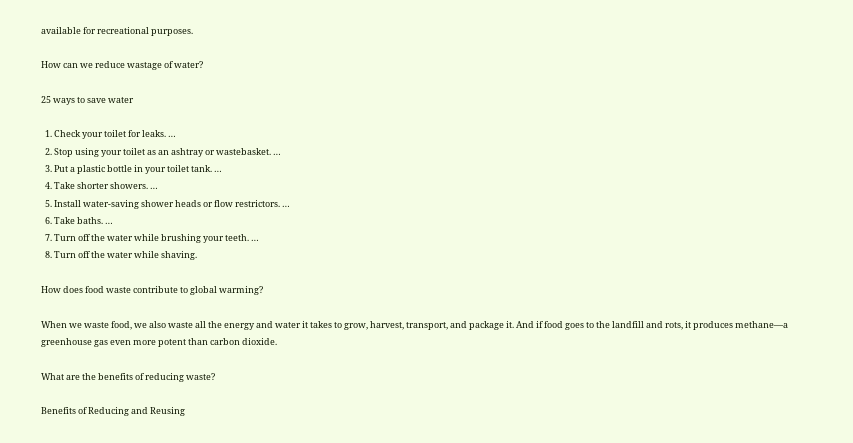available for recreational purposes.

How can we reduce wastage of water?

25 ways to save water

  1. Check your toilet for leaks. …
  2. Stop using your toilet as an ashtray or wastebasket. …
  3. Put a plastic bottle in your toilet tank. …
  4. Take shorter showers. …
  5. Install water-saving shower heads or flow restrictors. …
  6. Take baths. …
  7. Turn off the water while brushing your teeth. …
  8. Turn off the water while shaving.

How does food waste contribute to global warming?

When we waste food, we also waste all the energy and water it takes to grow, harvest, transport, and package it. And if food goes to the landfill and rots, it produces methane—a greenhouse gas even more potent than carbon dioxide.

What are the benefits of reducing waste?

Benefits of Reducing and Reusing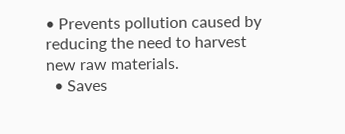• Prevents pollution caused by reducing the need to harvest new raw materials.
  • Saves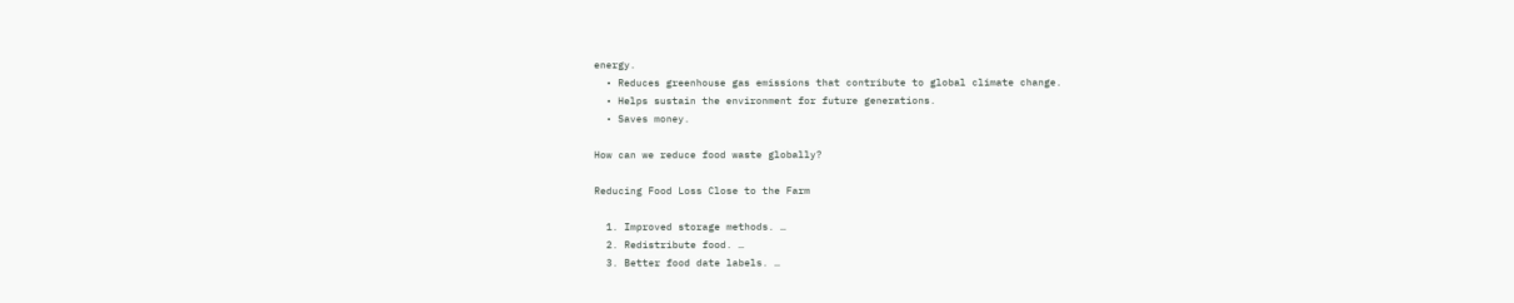energy.
  • Reduces greenhouse gas emissions that contribute to global climate change.
  • Helps sustain the environment for future generations.
  • Saves money.

How can we reduce food waste globally?

Reducing Food Loss Close to the Farm

  1. Improved storage methods. …
  2. Redistribute food. …
  3. Better food date labels. …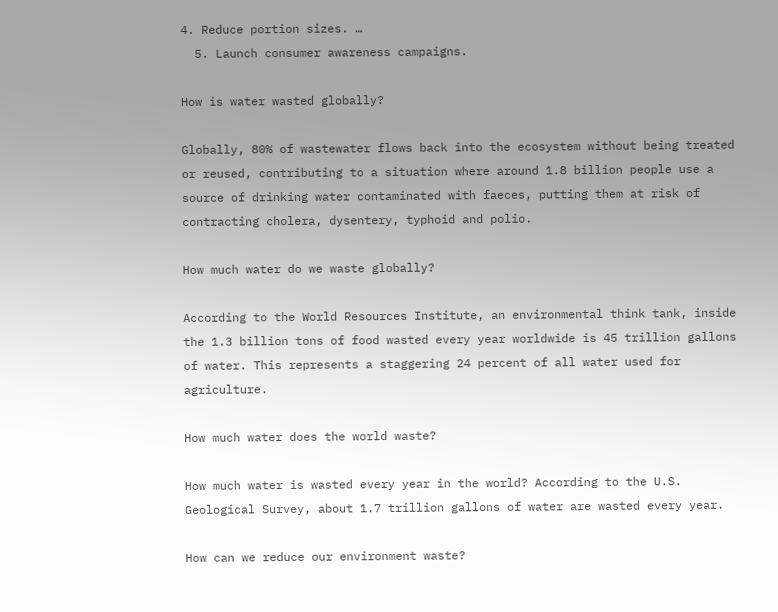4. Reduce portion sizes. …
  5. Launch consumer awareness campaigns.

How is water wasted globally?

Globally, 80% of wastewater flows back into the ecosystem without being treated or reused, contributing to a situation where around 1.8 billion people use a source of drinking water contaminated with faeces, putting them at risk of contracting cholera, dysentery, typhoid and polio.

How much water do we waste globally?

According to the World Resources Institute, an environmental think tank, inside the 1.3 billion tons of food wasted every year worldwide is 45 trillion gallons of water. This represents a staggering 24 percent of all water used for agriculture.

How much water does the world waste?

How much water is wasted every year in the world? According to the U.S. Geological Survey, about 1.7 trillion gallons of water are wasted every year.

How can we reduce our environment waste?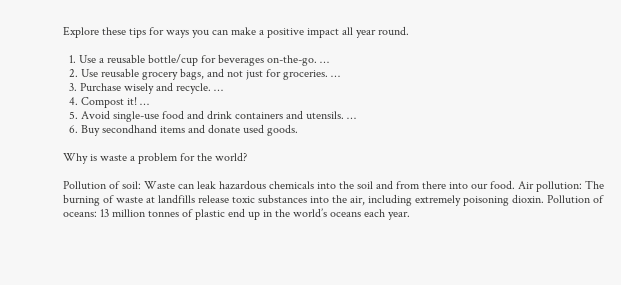Explore these tips for ways you can make a positive impact all year round.

  1. Use a reusable bottle/cup for beverages on-the-go. …
  2. Use reusable grocery bags, and not just for groceries. …
  3. Purchase wisely and recycle. …
  4. Compost it! …
  5. Avoid single-use food and drink containers and utensils. …
  6. Buy secondhand items and donate used goods.

Why is waste a problem for the world?

Pollution of soil: Waste can leak hazardous chemicals into the soil and from there into our food. Air pollution: The burning of waste at landfills release toxic substances into the air, including extremely poisoning dioxin. Pollution of oceans: 13 million tonnes of plastic end up in the world’s oceans each year.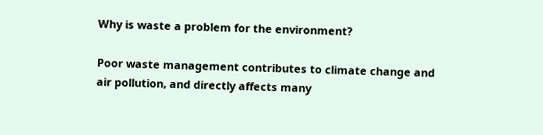Why is waste a problem for the environment?

Poor waste management contributes to climate change and air pollution, and directly affects many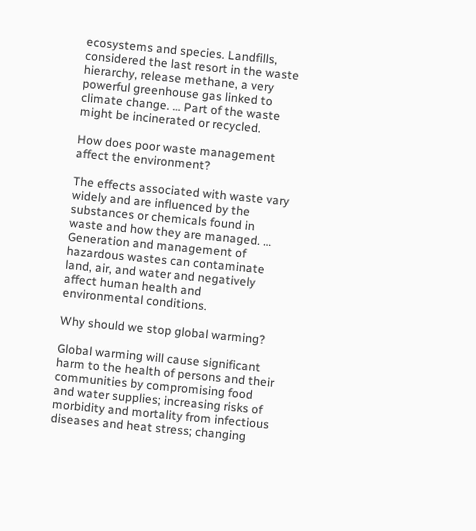ecosystems and species. Landfills, considered the last resort in the waste hierarchy, release methane, a very powerful greenhouse gas linked to climate change. … Part of the waste might be incinerated or recycled.

How does poor waste management affect the environment?

The effects associated with waste vary widely and are influenced by the substances or chemicals found in waste and how they are managed. … Generation and management of hazardous wastes can contaminate land, air, and water and negatively affect human health and environmental conditions.

Why should we stop global warming?

Global warming will cause significant harm to the health of persons and their communities by compromising food and water supplies; increasing risks of morbidity and mortality from infectious diseases and heat stress; changing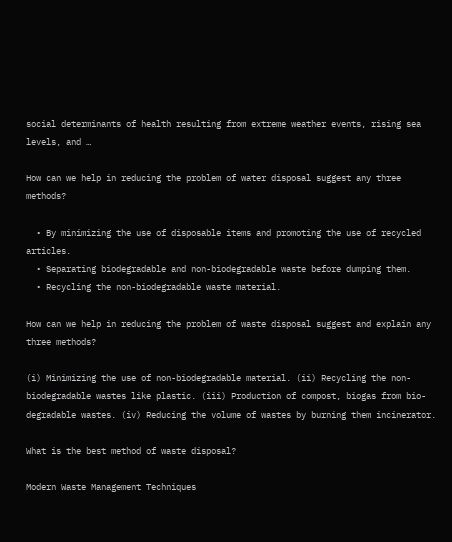social determinants of health resulting from extreme weather events, rising sea levels, and …

How can we help in reducing the problem of water disposal suggest any three methods?

  • By minimizing the use of disposable items and promoting the use of recycled articles.
  • Separating biodegradable and non-biodegradable waste before dumping them.
  • Recycling the non-biodegradable waste material.

How can we help in reducing the problem of waste disposal suggest and explain any three methods?

(i) Minimizing the use of non-biodegradable material. (ii) Recycling the non-biodegradable wastes like plastic. (iii) Production of compost, biogas from bio-degradable wastes. (iv) Reducing the volume of wastes by burning them incinerator.

What is the best method of waste disposal?

Modern Waste Management Techniques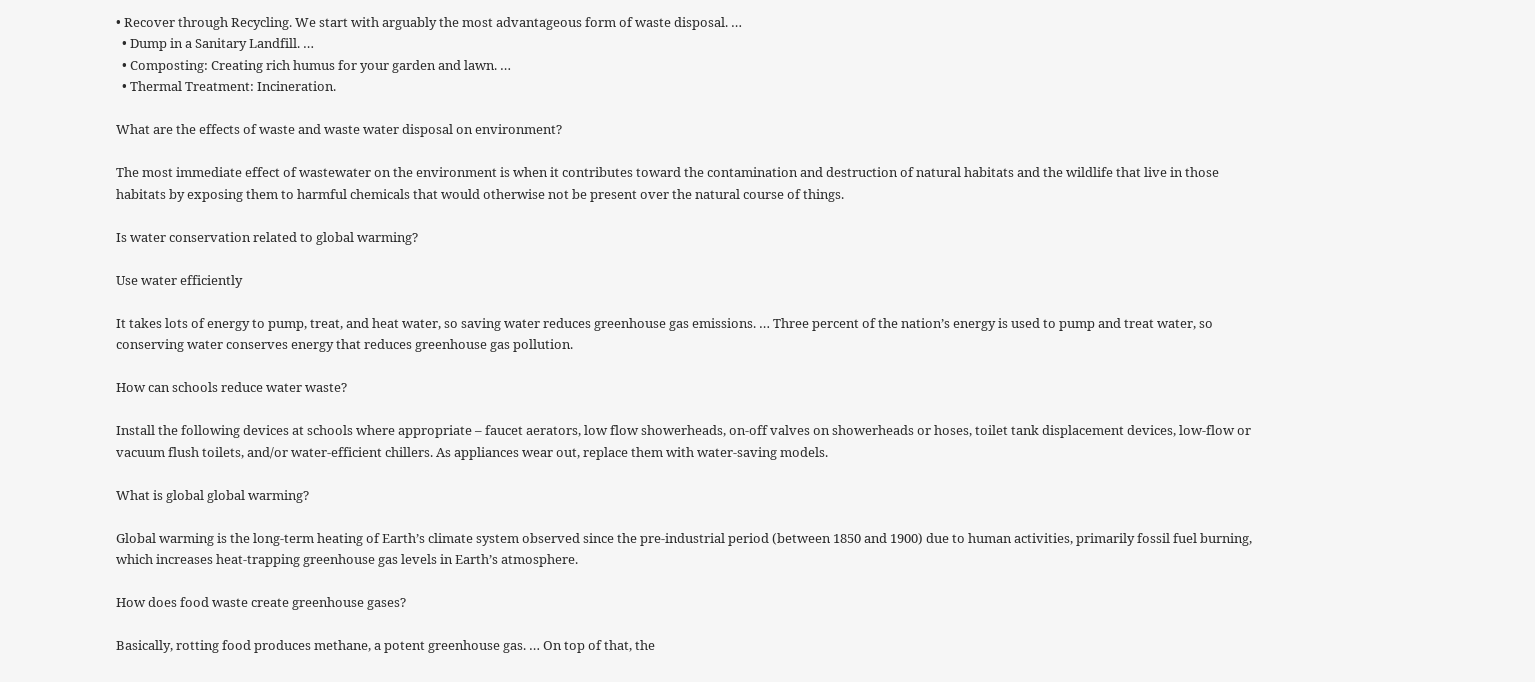• Recover through Recycling. We start with arguably the most advantageous form of waste disposal. …
  • Dump in a Sanitary Landfill. …
  • Composting: Creating rich humus for your garden and lawn. …
  • Thermal Treatment: Incineration.

What are the effects of waste and waste water disposal on environment?

The most immediate effect of wastewater on the environment is when it contributes toward the contamination and destruction of natural habitats and the wildlife that live in those habitats by exposing them to harmful chemicals that would otherwise not be present over the natural course of things.

Is water conservation related to global warming?

Use water efficiently

It takes lots of energy to pump, treat, and heat water, so saving water reduces greenhouse gas emissions. … Three percent of the nation’s energy is used to pump and treat water, so conserving water conserves energy that reduces greenhouse gas pollution.

How can schools reduce water waste?

Install the following devices at schools where appropriate – faucet aerators, low flow showerheads, on-off valves on showerheads or hoses, toilet tank displacement devices, low-flow or vacuum flush toilets, and/or water-efficient chillers. As appliances wear out, replace them with water-saving models.

What is global global warming?

Global warming is the long-term heating of Earth’s climate system observed since the pre-industrial period (between 1850 and 1900) due to human activities, primarily fossil fuel burning, which increases heat-trapping greenhouse gas levels in Earth’s atmosphere.

How does food waste create greenhouse gases?

Basically, rotting food produces methane, a potent greenhouse gas. … On top of that, the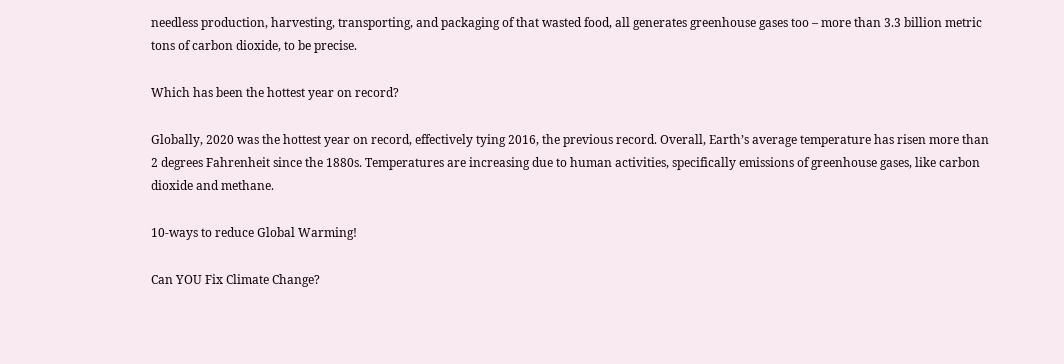needless production, harvesting, transporting, and packaging of that wasted food, all generates greenhouse gases too – more than 3.3 billion metric tons of carbon dioxide, to be precise.

Which has been the hottest year on record?

Globally, 2020 was the hottest year on record, effectively tying 2016, the previous record. Overall, Earth’s average temperature has risen more than 2 degrees Fahrenheit since the 1880s. Temperatures are increasing due to human activities, specifically emissions of greenhouse gases, like carbon dioxide and methane.

10-ways to reduce Global Warming!

Can YOU Fix Climate Change?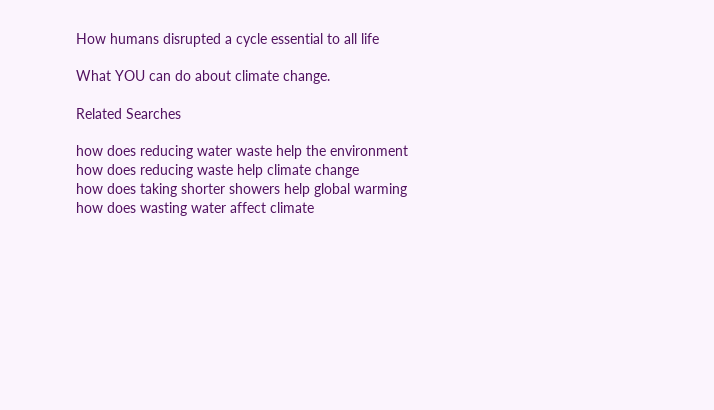How humans disrupted a cycle essential to all life

What YOU can do about climate change.

Related Searches

how does reducing water waste help the environment
how does reducing waste help climate change
how does taking shorter showers help global warming
how does wasting water affect climate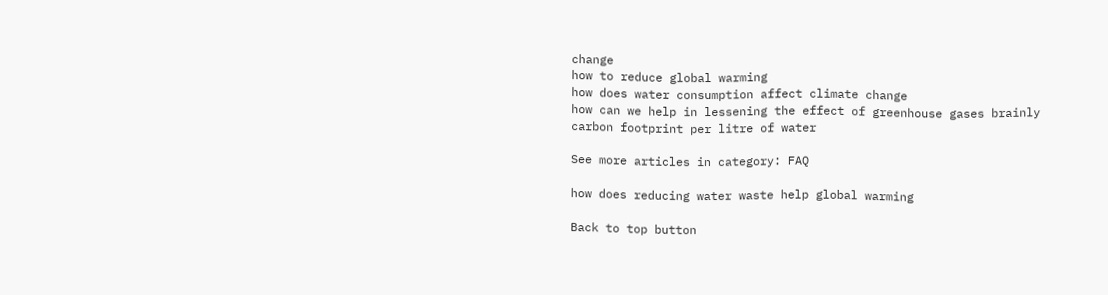change
how to reduce global warming
how does water consumption affect climate change
how can we help in lessening the effect of greenhouse gases brainly
carbon footprint per litre of water

See more articles in category: FAQ

how does reducing water waste help global warming

Back to top button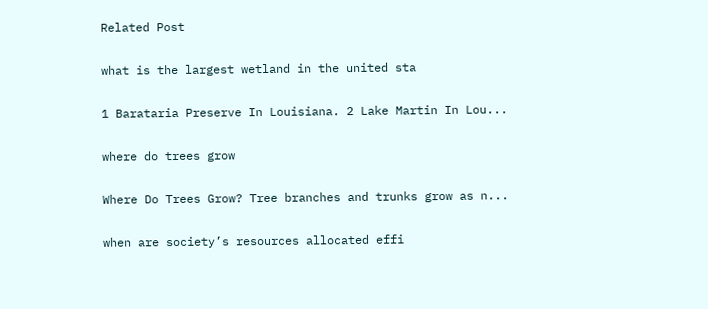Related Post

what is the largest wetland in the united sta

1 Barataria Preserve In Louisiana. 2 Lake Martin In Lou...

where do trees grow

Where Do Trees Grow? Tree branches and trunks grow as n...

when are society’s resources allocated effi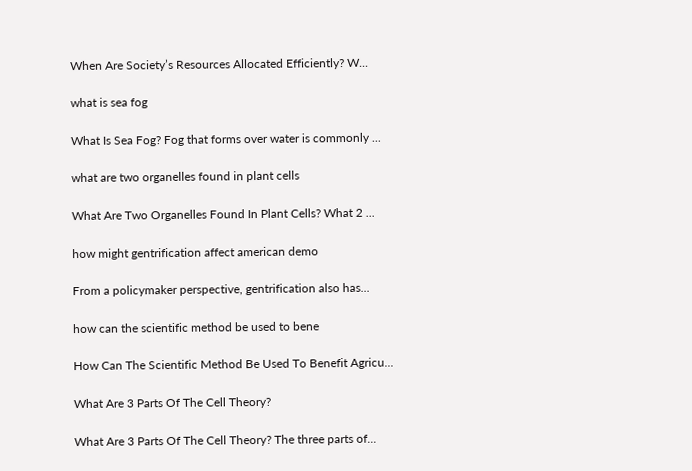When Are Society’s Resources Allocated Efficiently? W...

what is sea fog

What Is Sea Fog? Fog that forms over water is commonly ...

what are two organelles found in plant cells

What Are Two Organelles Found In Plant Cells? What 2 ...

how might gentrification affect american demo

From a policymaker perspective, gentrification also has...

how can the scientific method be used to bene

How Can The Scientific Method Be Used To Benefit Agricu...

What Are 3 Parts Of The Cell Theory?

What Are 3 Parts Of The Cell Theory? The three parts of...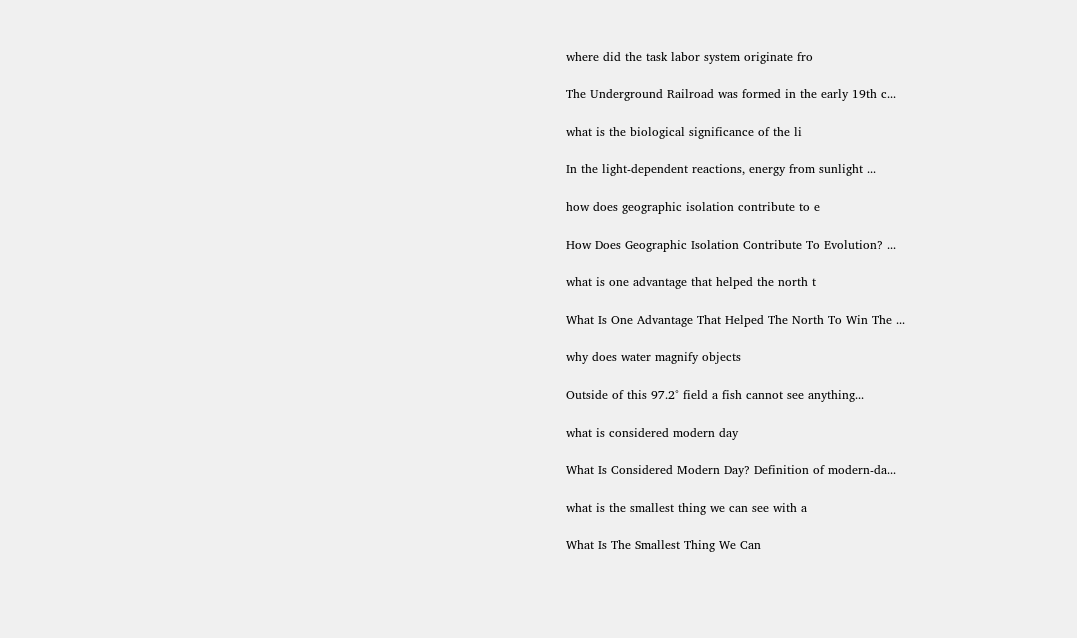where did the task labor system originate fro

The Underground Railroad was formed in the early 19th c...

what is the biological significance of the li

In the light-dependent reactions, energy from sunlight ...

how does geographic isolation contribute to e

How Does Geographic Isolation Contribute To Evolution? ...

what is one advantage that helped the north t

What Is One Advantage That Helped The North To Win The ...

why does water magnify objects

Outside of this 97.2° field a fish cannot see anything...

what is considered modern day

What Is Considered Modern Day? Definition of modern-da...

what is the smallest thing we can see with a

What Is The Smallest Thing We Can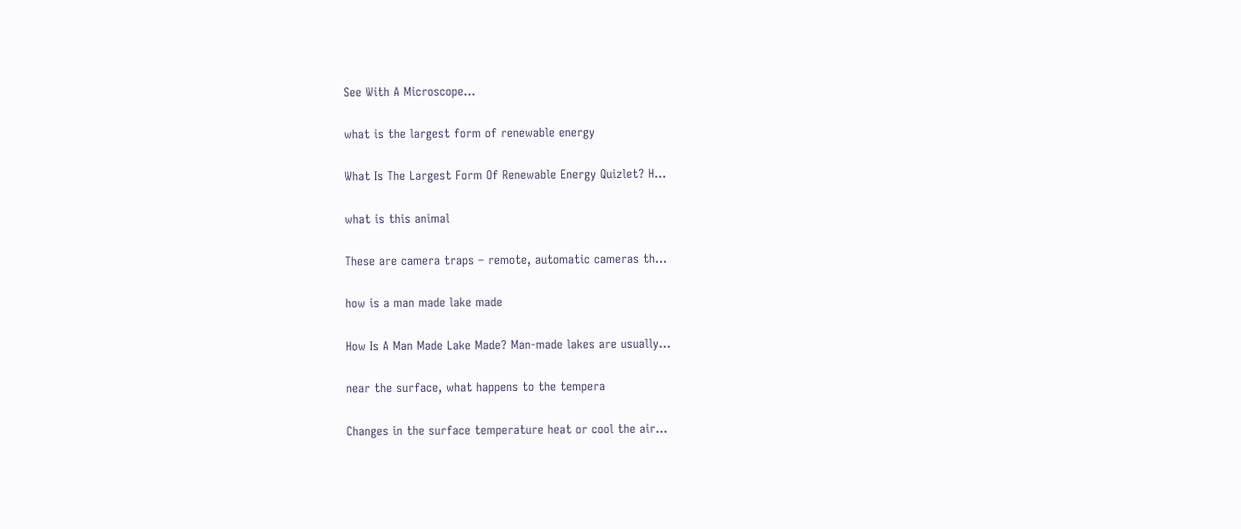See With A Microscope...

what is the largest form of renewable energy

What Is The Largest Form Of Renewable Energy Quizlet? H...

what is this animal

These are camera traps – remote, automatic cameras th...

how is a man made lake made

How Is A Man Made Lake Made? Man-made lakes are usually...

near the surface, what happens to the tempera

Changes in the surface temperature heat or cool the air...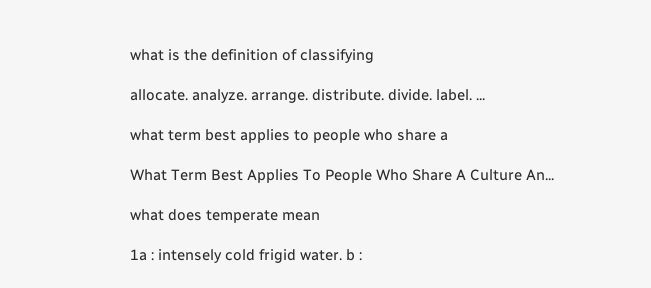what is the definition of classifying

allocate. analyze. arrange. distribute. divide. label. ...

what term best applies to people who share a

What Term Best Applies To People Who Share A Culture An...

what does temperate mean

1a : intensely cold frigid water. b :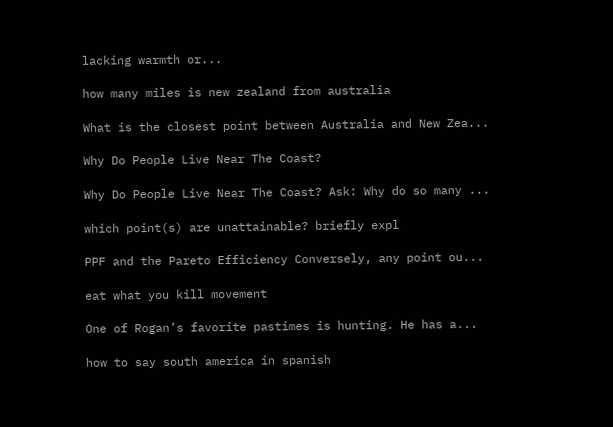lacking warmth or...

how many miles is new zealand from australia

What is the closest point between Australia and New Zea...

Why Do People Live Near The Coast?

Why Do People Live Near The Coast? Ask: Why do so many ...

which point(s) are unattainable? briefly expl

PPF and the Pareto Efficiency Conversely, any point ou...

eat what you kill movement

One of Rogan’s favorite pastimes is hunting. He has a...

how to say south america in spanish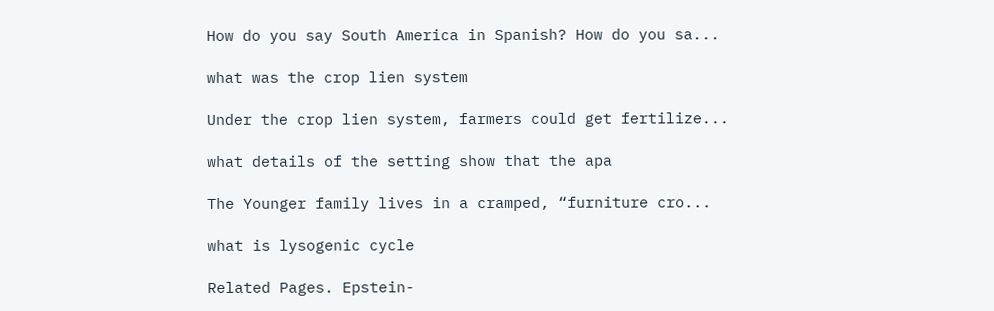How do you say South America in Spanish? How do you sa...

what was the crop lien system

Under the crop lien system, farmers could get fertilize...

what details of the setting show that the apa

The Younger family lives in a cramped, “furniture cro...

what is lysogenic cycle

Related Pages. Epstein-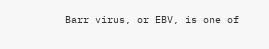Barr virus, or EBV, is one of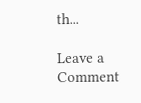th...

Leave a Comment